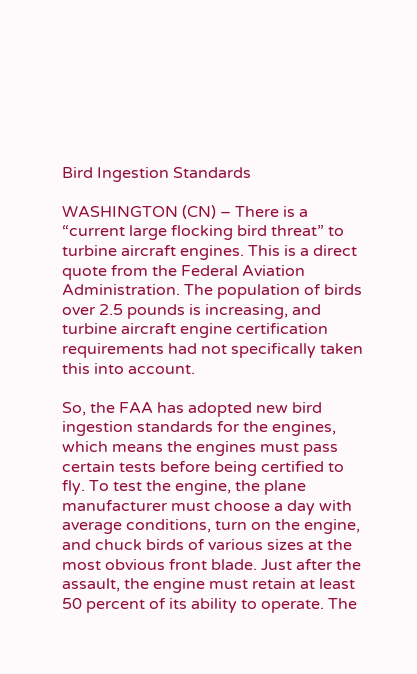Bird Ingestion Standards

WASHINGTON (CN) – There is a “current large flocking bird threat” to turbine aircraft engines. This is a direct quote from the Federal Aviation Administration. The population of birds over 2.5 pounds is increasing, and turbine aircraft engine certification requirements had not specifically taken this into account.

So, the FAA has adopted new bird ingestion standards for the engines, which means the engines must pass certain tests before being certified to fly. To test the engine, the plane manufacturer must choose a day with average conditions, turn on the engine, and chuck birds of various sizes at the most obvious front blade. Just after the assault, the engine must retain at least 50 percent of its ability to operate. The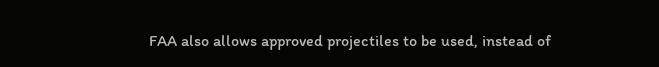FAA also allows approved projectiles to be used, instead of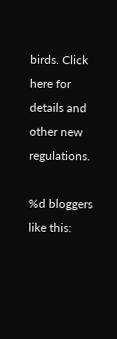birds. Click here for details and other new regulations.

%d bloggers like this: